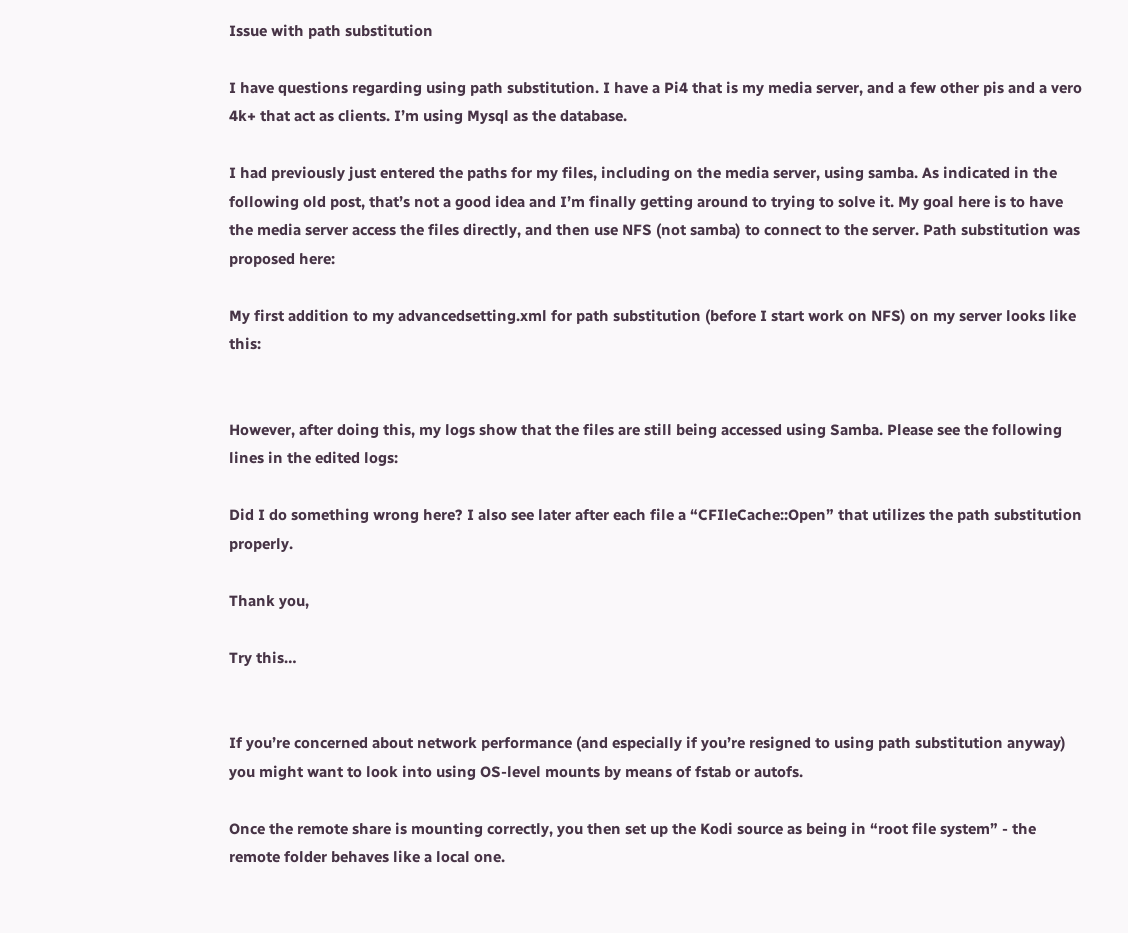Issue with path substitution

I have questions regarding using path substitution. I have a Pi4 that is my media server, and a few other pis and a vero 4k+ that act as clients. I’m using Mysql as the database.

I had previously just entered the paths for my files, including on the media server, using samba. As indicated in the following old post, that’s not a good idea and I’m finally getting around to trying to solve it. My goal here is to have the media server access the files directly, and then use NFS (not samba) to connect to the server. Path substitution was proposed here:

My first addition to my advancedsetting.xml for path substitution (before I start work on NFS) on my server looks like this:


However, after doing this, my logs show that the files are still being accessed using Samba. Please see the following lines in the edited logs:

Did I do something wrong here? I also see later after each file a “CFIleCache::Open” that utilizes the path substitution properly.

Thank you,

Try this…


If you’re concerned about network performance (and especially if you’re resigned to using path substitution anyway) you might want to look into using OS-level mounts by means of fstab or autofs.

Once the remote share is mounting correctly, you then set up the Kodi source as being in “root file system” - the remote folder behaves like a local one.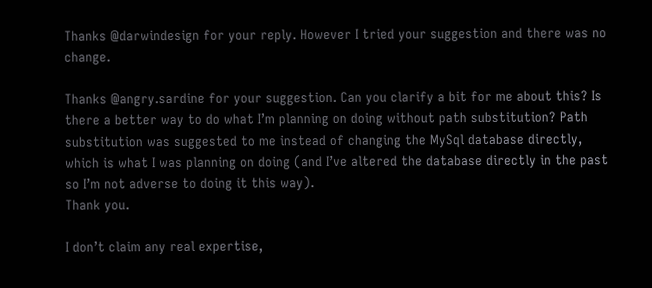Thanks @darwindesign for your reply. However I tried your suggestion and there was no change.

Thanks @angry.sardine for your suggestion. Can you clarify a bit for me about this? Is there a better way to do what I’m planning on doing without path substitution? Path substitution was suggested to me instead of changing the MySql database directly, which is what I was planning on doing (and I’ve altered the database directly in the past so I’m not adverse to doing it this way).
Thank you.

I don’t claim any real expertise,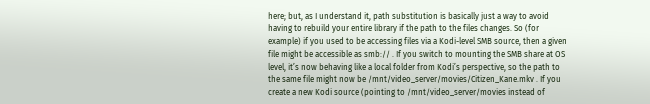here; but, as I understand it, path substitution is basically just a way to avoid having to rebuild your entire library if the path to the files changes. So (for example) if you used to be accessing files via a Kodi-level SMB source, then a given file might be accessible as smb:// . If you switch to mounting the SMB share at OS level, it’s now behaving like a local folder from Kodi’s perspective, so the path to the same file might now be /mnt/video_server/movies/Citizen_Kane.mkv . If you create a new Kodi source (pointing to /mnt/video_server/movies instead of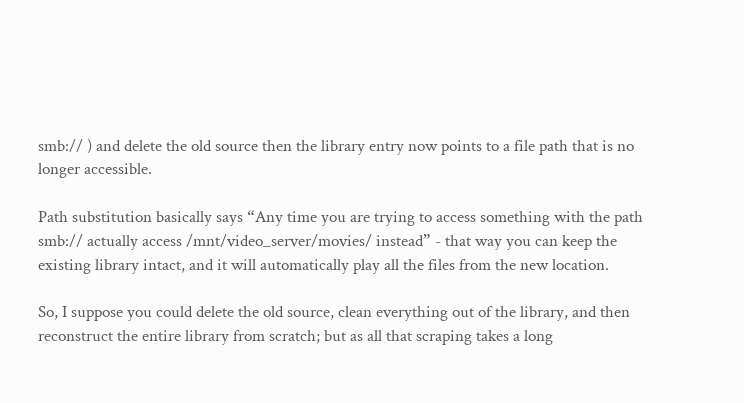smb:// ) and delete the old source then the library entry now points to a file path that is no longer accessible.

Path substitution basically says “Any time you are trying to access something with the path smb:// actually access /mnt/video_server/movies/ instead” - that way you can keep the existing library intact, and it will automatically play all the files from the new location.

So, I suppose you could delete the old source, clean everything out of the library, and then reconstruct the entire library from scratch; but as all that scraping takes a long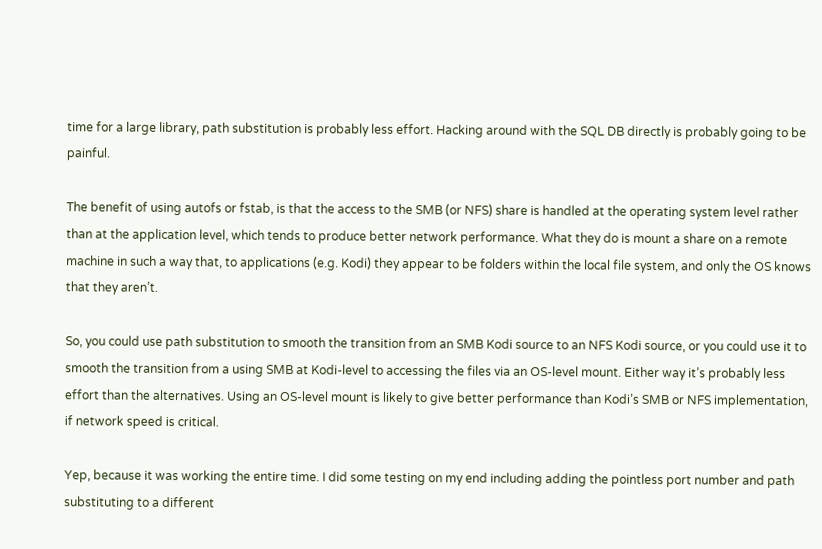time for a large library, path substitution is probably less effort. Hacking around with the SQL DB directly is probably going to be painful.

The benefit of using autofs or fstab, is that the access to the SMB (or NFS) share is handled at the operating system level rather than at the application level, which tends to produce better network performance. What they do is mount a share on a remote machine in such a way that, to applications (e.g. Kodi) they appear to be folders within the local file system, and only the OS knows that they aren’t.

So, you could use path substitution to smooth the transition from an SMB Kodi source to an NFS Kodi source, or you could use it to smooth the transition from a using SMB at Kodi-level to accessing the files via an OS-level mount. Either way it’s probably less effort than the alternatives. Using an OS-level mount is likely to give better performance than Kodi’s SMB or NFS implementation, if network speed is critical.

Yep, because it was working the entire time. I did some testing on my end including adding the pointless port number and path substituting to a different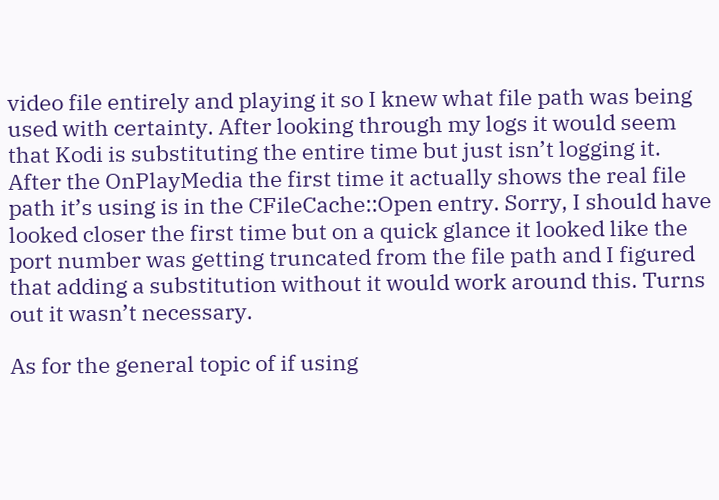video file entirely and playing it so I knew what file path was being used with certainty. After looking through my logs it would seem that Kodi is substituting the entire time but just isn’t logging it. After the OnPlayMedia the first time it actually shows the real file path it’s using is in the CFileCache::Open entry. Sorry, I should have looked closer the first time but on a quick glance it looked like the port number was getting truncated from the file path and I figured that adding a substitution without it would work around this. Turns out it wasn’t necessary.

As for the general topic of if using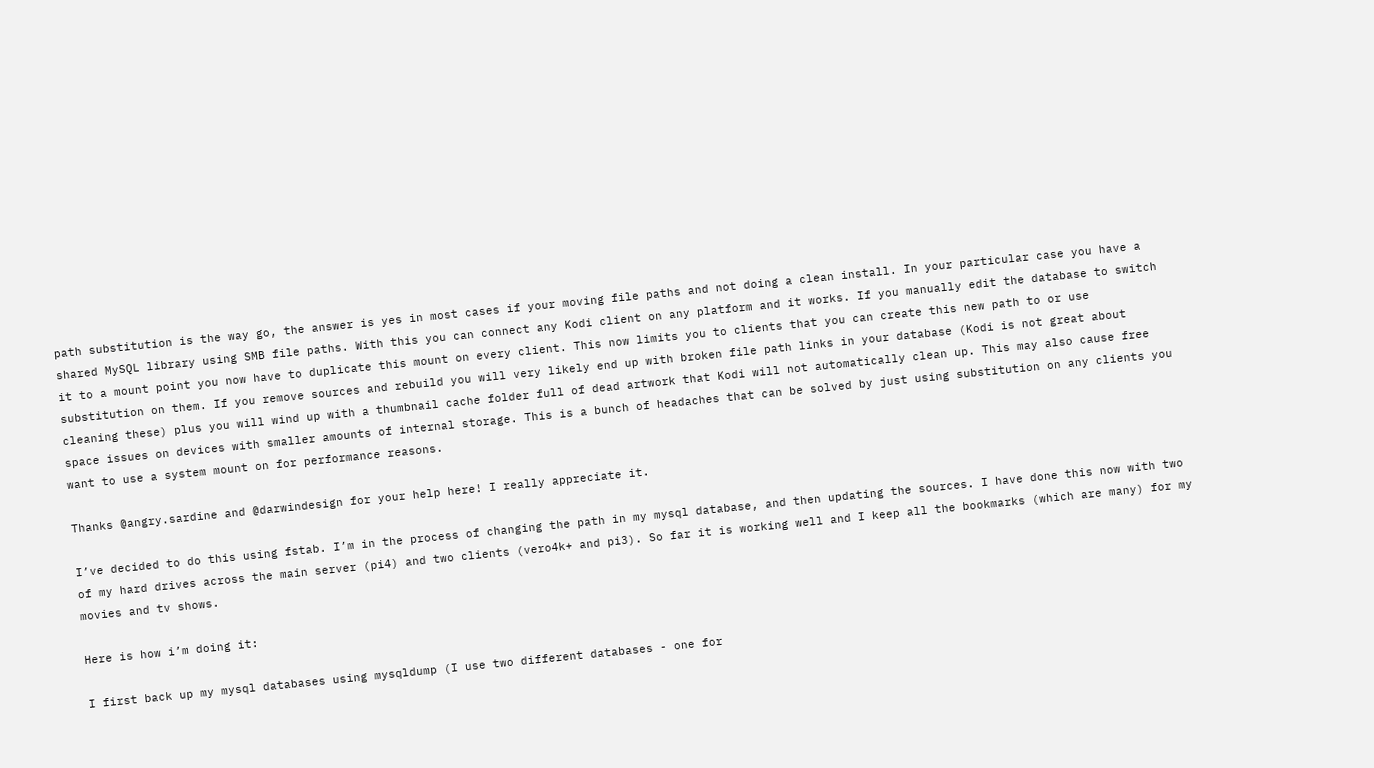path substitution is the way go, the answer is yes in most cases if your moving file paths and not doing a clean install. In your particular case you have a shared MySQL library using SMB file paths. With this you can connect any Kodi client on any platform and it works. If you manually edit the database to switch it to a mount point you now have to duplicate this mount on every client. This now limits you to clients that you can create this new path to or use substitution on them. If you remove sources and rebuild you will very likely end up with broken file path links in your database (Kodi is not great about cleaning these) plus you will wind up with a thumbnail cache folder full of dead artwork that Kodi will not automatically clean up. This may also cause free space issues on devices with smaller amounts of internal storage. This is a bunch of headaches that can be solved by just using substitution on any clients you want to use a system mount on for performance reasons.

Thanks @angry.sardine and @darwindesign for your help here! I really appreciate it.

I’ve decided to do this using fstab. I’m in the process of changing the path in my mysql database, and then updating the sources. I have done this now with two of my hard drives across the main server (pi4) and two clients (vero4k+ and pi3). So far it is working well and I keep all the bookmarks (which are many) for my movies and tv shows.

Here is how i’m doing it:

I first back up my mysql databases using mysqldump (I use two different databases - one for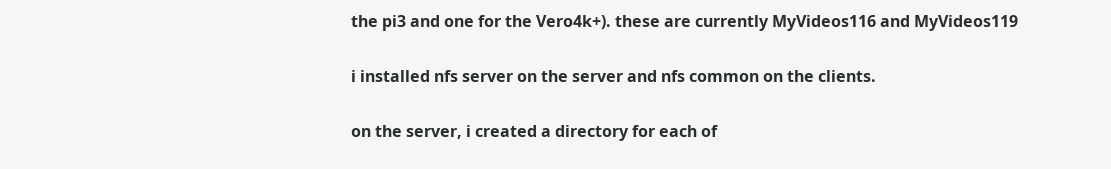the pi3 and one for the Vero4k+). these are currently MyVideos116 and MyVideos119

i installed nfs server on the server and nfs common on the clients.

on the server, i created a directory for each of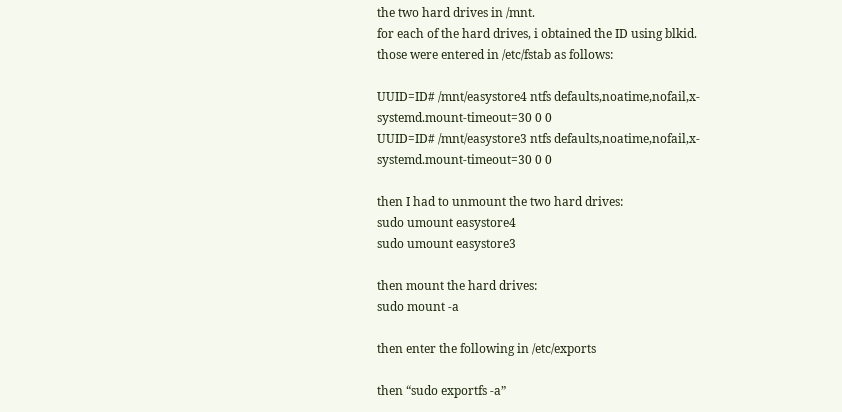the two hard drives in /mnt.
for each of the hard drives, i obtained the ID using blkid. those were entered in /etc/fstab as follows:

UUID=ID# /mnt/easystore4 ntfs defaults,noatime,nofail,x-systemd.mount-timeout=30 0 0
UUID=ID# /mnt/easystore3 ntfs defaults,noatime,nofail,x-systemd.mount-timeout=30 0 0

then I had to unmount the two hard drives:
sudo umount easystore4
sudo umount easystore3

then mount the hard drives:
sudo mount -a

then enter the following in /etc/exports

then “sudo exportfs -a”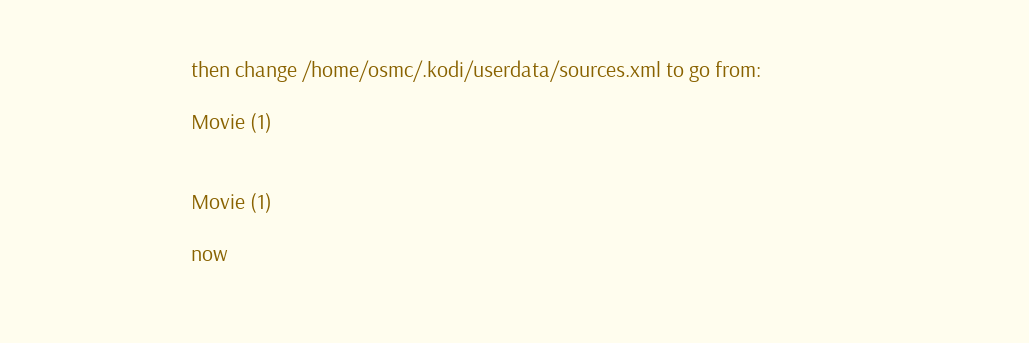then change /home/osmc/.kodi/userdata/sources.xml to go from:

Movie (1)


Movie (1)

now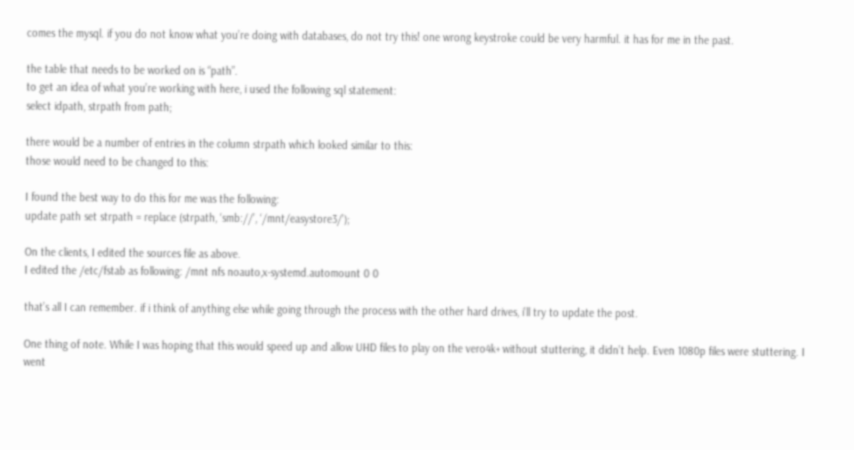comes the mysql. if you do not know what you’re doing with databases, do not try this! one wrong keystroke could be very harmful. it has for me in the past.

the table that needs to be worked on is “path”.
to get an idea of what you’re working with here, i used the following sql statement:
select idpath, strpath from path;

there would be a number of entries in the column strpath which looked similar to this:
those would need to be changed to this:

I found the best way to do this for me was the following:
update path set strpath = replace (strpath, ‘smb://’, ‘/mnt/easystore3/’);

On the clients, I edited the sources file as above.
I edited the /etc/fstab as following: /mnt nfs noauto,x-systemd.automount 0 0

that’s all I can remember. if i think of anything else while going through the process with the other hard drives, i’ll try to update the post.

One thing of note. While I was hoping that this would speed up and allow UHD files to play on the vero4k+ without stuttering, it didn’t help. Even 1080p files were stuttering. I went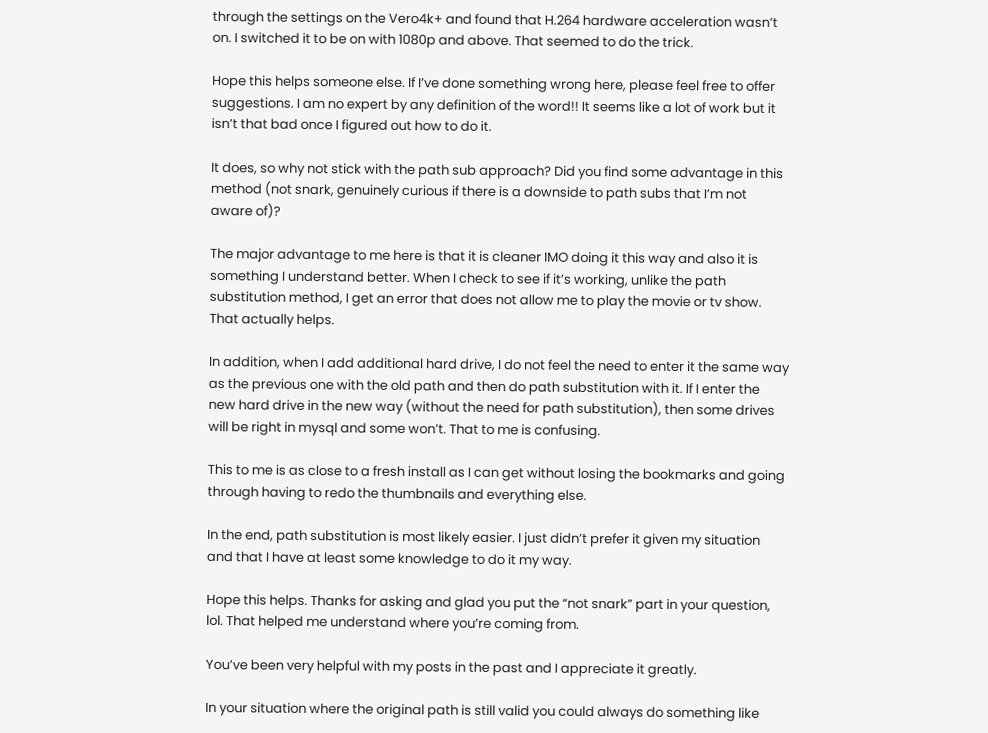through the settings on the Vero4k+ and found that H.264 hardware acceleration wasn’t on. I switched it to be on with 1080p and above. That seemed to do the trick.

Hope this helps someone else. If I’ve done something wrong here, please feel free to offer suggestions. I am no expert by any definition of the word!! It seems like a lot of work but it isn’t that bad once I figured out how to do it.

It does, so why not stick with the path sub approach? Did you find some advantage in this method (not snark, genuinely curious if there is a downside to path subs that I’m not aware of)?

The major advantage to me here is that it is cleaner IMO doing it this way and also it is something I understand better. When I check to see if it’s working, unlike the path substitution method, I get an error that does not allow me to play the movie or tv show. That actually helps.

In addition, when I add additional hard drive, I do not feel the need to enter it the same way as the previous one with the old path and then do path substitution with it. If I enter the new hard drive in the new way (without the need for path substitution), then some drives will be right in mysql and some won’t. That to me is confusing.

This to me is as close to a fresh install as I can get without losing the bookmarks and going through having to redo the thumbnails and everything else.

In the end, path substitution is most likely easier. I just didn’t prefer it given my situation and that I have at least some knowledge to do it my way.

Hope this helps. Thanks for asking and glad you put the “not snark” part in your question, lol. That helped me understand where you’re coming from.

You’ve been very helpful with my posts in the past and I appreciate it greatly.

In your situation where the original path is still valid you could always do something like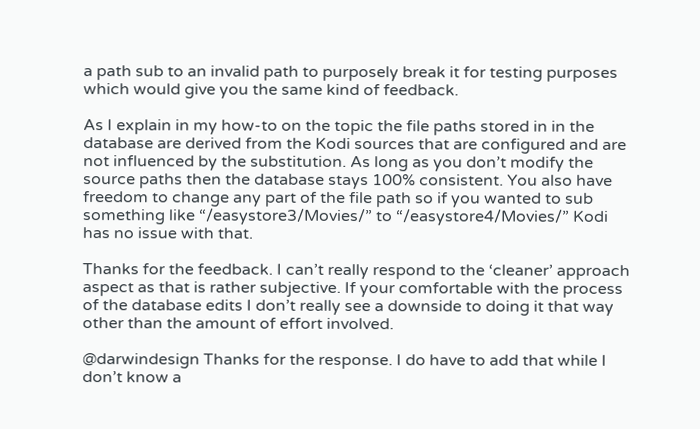a path sub to an invalid path to purposely break it for testing purposes which would give you the same kind of feedback.

As I explain in my how-to on the topic the file paths stored in in the database are derived from the Kodi sources that are configured and are not influenced by the substitution. As long as you don’t modify the source paths then the database stays 100% consistent. You also have freedom to change any part of the file path so if you wanted to sub something like “/easystore3/Movies/” to “/easystore4/Movies/” Kodi has no issue with that.

Thanks for the feedback. I can’t really respond to the ‘cleaner’ approach aspect as that is rather subjective. If your comfortable with the process of the database edits I don’t really see a downside to doing it that way other than the amount of effort involved.

@darwindesign Thanks for the response. I do have to add that while I don’t know a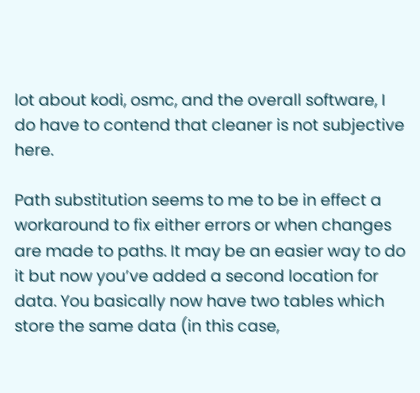lot about kodi, osmc, and the overall software, I do have to contend that cleaner is not subjective here.

Path substitution seems to me to be in effect a workaround to fix either errors or when changes are made to paths. It may be an easier way to do it but now you’ve added a second location for data. You basically now have two tables which store the same data (in this case,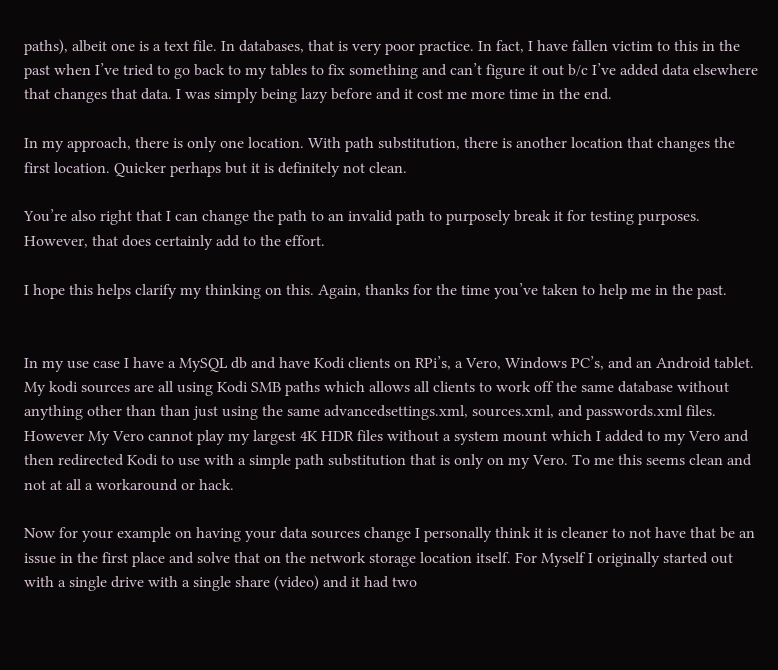paths), albeit one is a text file. In databases, that is very poor practice. In fact, I have fallen victim to this in the past when I’ve tried to go back to my tables to fix something and can’t figure it out b/c I’ve added data elsewhere that changes that data. I was simply being lazy before and it cost me more time in the end.

In my approach, there is only one location. With path substitution, there is another location that changes the first location. Quicker perhaps but it is definitely not clean.

You’re also right that I can change the path to an invalid path to purposely break it for testing purposes. However, that does certainly add to the effort.

I hope this helps clarify my thinking on this. Again, thanks for the time you’ve taken to help me in the past.


In my use case I have a MySQL db and have Kodi clients on RPi’s, a Vero, Windows PC’s, and an Android tablet. My kodi sources are all using Kodi SMB paths which allows all clients to work off the same database without anything other than than just using the same advancedsettings.xml, sources.xml, and passwords.xml files. However My Vero cannot play my largest 4K HDR files without a system mount which I added to my Vero and then redirected Kodi to use with a simple path substitution that is only on my Vero. To me this seems clean and not at all a workaround or hack.

Now for your example on having your data sources change I personally think it is cleaner to not have that be an issue in the first place and solve that on the network storage location itself. For Myself I originally started out with a single drive with a single share (video) and it had two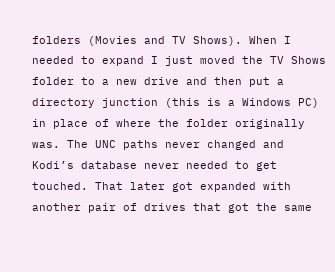folders (Movies and TV Shows). When I needed to expand I just moved the TV Shows folder to a new drive and then put a directory junction (this is a Windows PC) in place of where the folder originally was. The UNC paths never changed and Kodi’s database never needed to get touched. That later got expanded with another pair of drives that got the same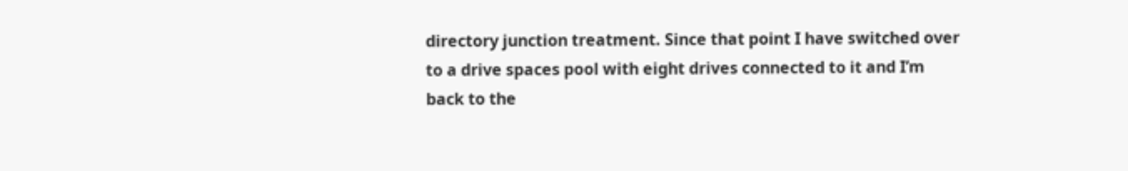directory junction treatment. Since that point I have switched over to a drive spaces pool with eight drives connected to it and I’m back to the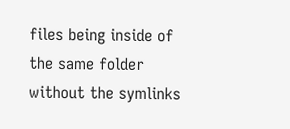files being inside of the same folder without the symlinks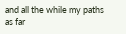and all the while my paths as far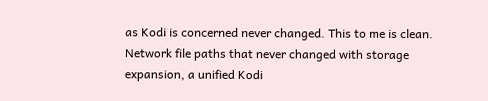as Kodi is concerned never changed. This to me is clean. Network file paths that never changed with storage expansion, a unified Kodi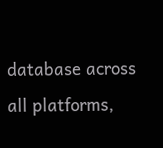database across all platforms,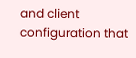and client configuration that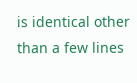is identical other than a few lines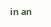in an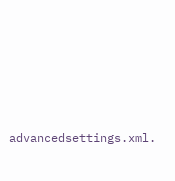advancedsettings.xml.